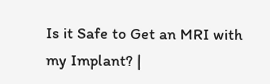Is it Safe to Get an MRI with my Implant? |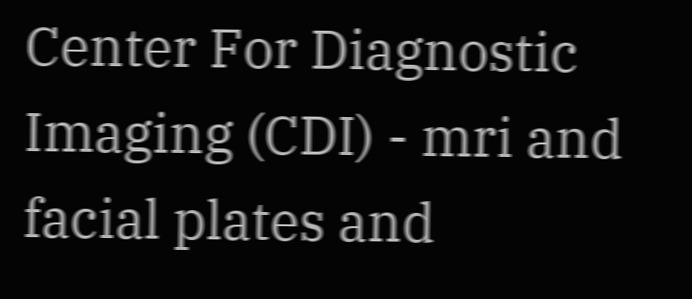Center For Diagnostic Imaging (CDI) - mri and facial plates and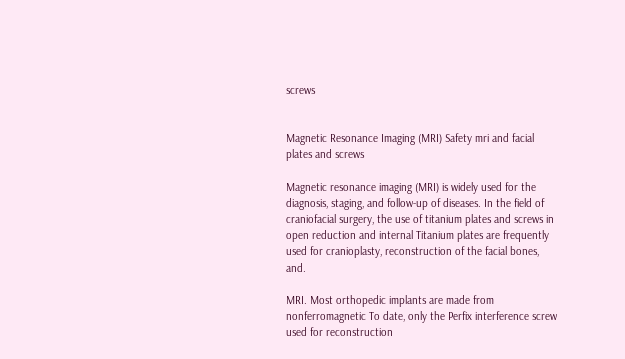screws


Magnetic Resonance Imaging (MRI) Safety mri and facial plates and screws

Magnetic resonance imaging (MRI) is widely used for the diagnosis, staging, and follow-up of diseases. In the field of craniofacial surgery, the use of titanium plates and screws in open reduction and internal Titanium plates are frequently used for cranioplasty, reconstruction of the facial bones, and.

MRI. Most orthopedic implants are made from nonferromagnetic To date, only the Perfix interference screw used for reconstruction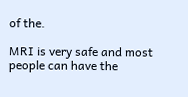of the.

MRI is very safe and most people can have the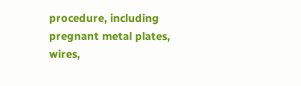procedure, including pregnant metal plates, wires,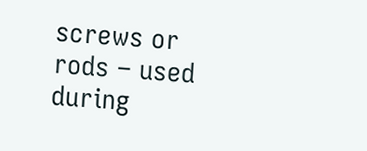screws or rods – used during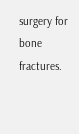surgery for bone fractures.